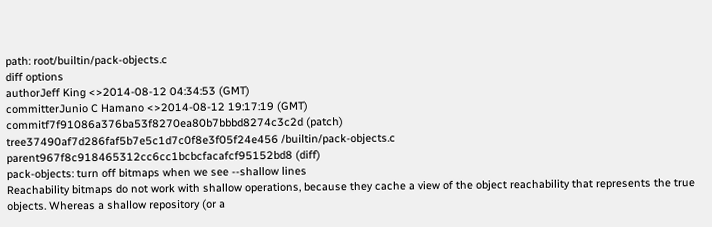path: root/builtin/pack-objects.c
diff options
authorJeff King <>2014-08-12 04:34:53 (GMT)
committerJunio C Hamano <>2014-08-12 19:17:19 (GMT)
commitf7f91086a376ba53f8270ea80b7bbbd8274c3c2d (patch)
tree37490af7d286faf5b7e5c1d7c0f8e3f05f24e456 /builtin/pack-objects.c
parent967f8c918465312cc6cc1bcbcfacafcf95152bd8 (diff)
pack-objects: turn off bitmaps when we see --shallow lines
Reachability bitmaps do not work with shallow operations, because they cache a view of the object reachability that represents the true objects. Whereas a shallow repository (or a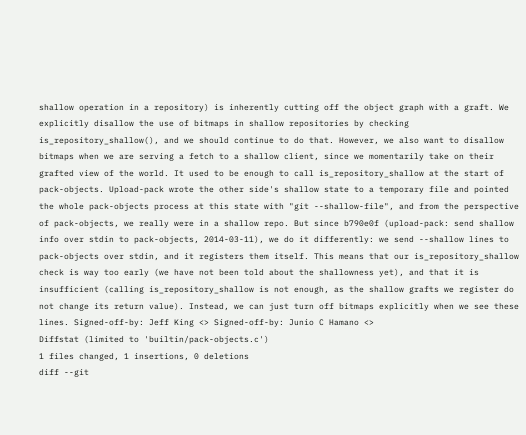shallow operation in a repository) is inherently cutting off the object graph with a graft. We explicitly disallow the use of bitmaps in shallow repositories by checking is_repository_shallow(), and we should continue to do that. However, we also want to disallow bitmaps when we are serving a fetch to a shallow client, since we momentarily take on their grafted view of the world. It used to be enough to call is_repository_shallow at the start of pack-objects. Upload-pack wrote the other side's shallow state to a temporary file and pointed the whole pack-objects process at this state with "git --shallow-file", and from the perspective of pack-objects, we really were in a shallow repo. But since b790e0f (upload-pack: send shallow info over stdin to pack-objects, 2014-03-11), we do it differently: we send --shallow lines to pack-objects over stdin, and it registers them itself. This means that our is_repository_shallow check is way too early (we have not been told about the shallowness yet), and that it is insufficient (calling is_repository_shallow is not enough, as the shallow grafts we register do not change its return value). Instead, we can just turn off bitmaps explicitly when we see these lines. Signed-off-by: Jeff King <> Signed-off-by: Junio C Hamano <>
Diffstat (limited to 'builtin/pack-objects.c')
1 files changed, 1 insertions, 0 deletions
diff --git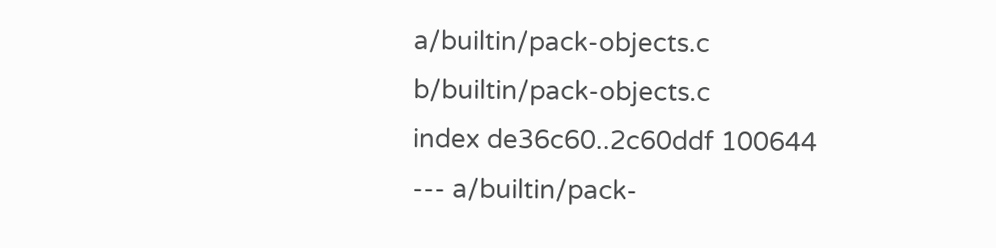a/builtin/pack-objects.c b/builtin/pack-objects.c
index de36c60..2c60ddf 100644
--- a/builtin/pack-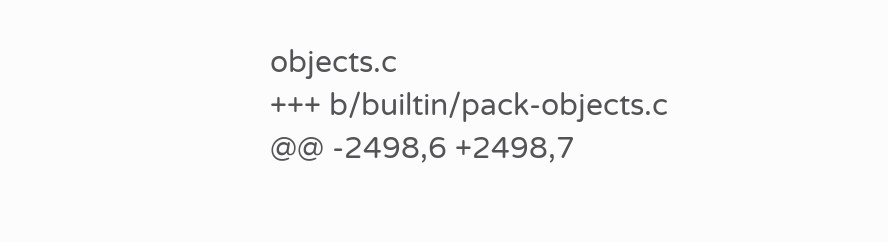objects.c
+++ b/builtin/pack-objects.c
@@ -2498,6 +2498,7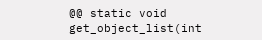@@ static void get_object_list(int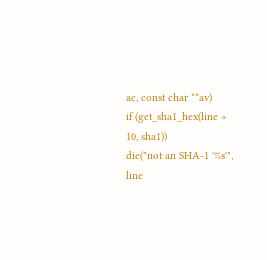ac, const char **av)
if (get_sha1_hex(line + 10, sha1))
die("not an SHA-1 '%s'", line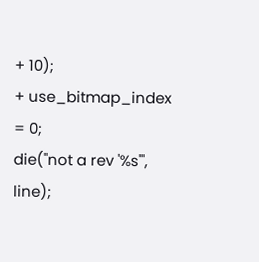+ 10);
+ use_bitmap_index = 0;
die("not a rev '%s'", line);